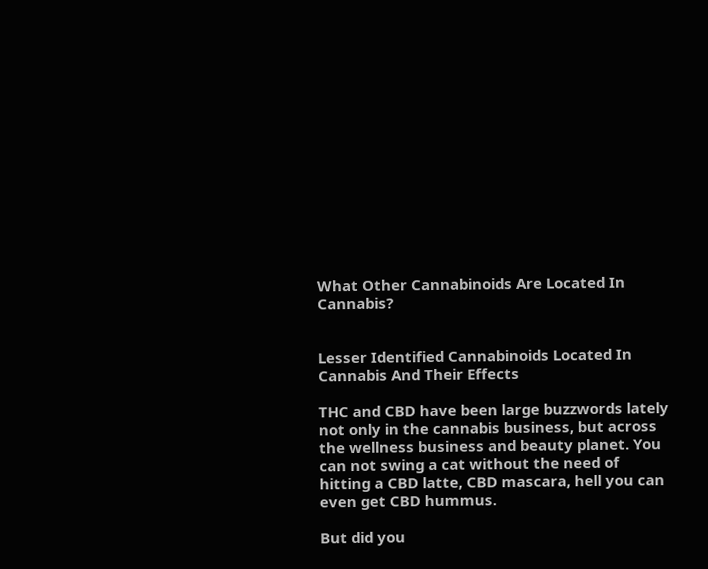What Other Cannabinoids Are Located In Cannabis?


Lesser Identified Cannabinoids Located In Cannabis And Their Effects

THC and CBD have been large buzzwords lately not only in the cannabis business, but across the wellness business and beauty planet. You can not swing a cat without the need of hitting a CBD latte, CBD mascara, hell you can even get CBD hummus.

But did you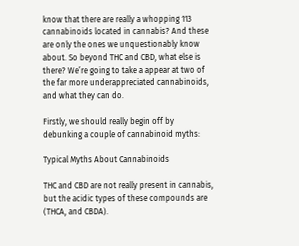know that there are really a whopping 113 cannabinoids located in cannabis? And these are only the ones we unquestionably know about. So beyond THC and CBD, what else is there? We’re going to take a appear at two of the far more underappreciated cannabinoids, and what they can do.

Firstly, we should really begin off by debunking a couple of cannabinoid myths:

Typical Myths About Cannabinoids

THC and CBD are not really present in cannabis, but the acidic types of these compounds are (THCA, and CBDA).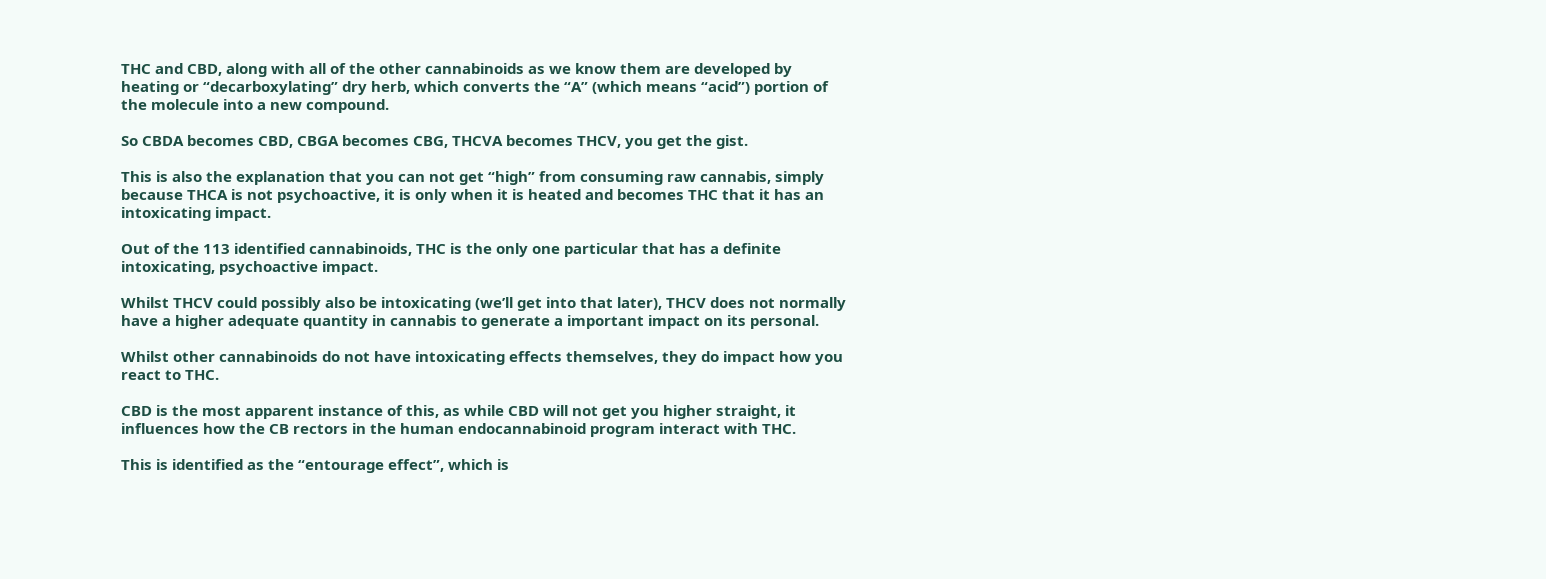THC and CBD, along with all of the other cannabinoids as we know them are developed by heating or “decarboxylating” dry herb, which converts the “A” (which means “acid”) portion of the molecule into a new compound.

So CBDA becomes CBD, CBGA becomes CBG, THCVA becomes THCV, you get the gist.

This is also the explanation that you can not get “high” from consuming raw cannabis, simply because THCA is not psychoactive, it is only when it is heated and becomes THC that it has an intoxicating impact.

Out of the 113 identified cannabinoids, THC is the only one particular that has a definite intoxicating, psychoactive impact.

Whilst THCV could possibly also be intoxicating (we’ll get into that later), THCV does not normally have a higher adequate quantity in cannabis to generate a important impact on its personal.

Whilst other cannabinoids do not have intoxicating effects themselves, they do impact how you react to THC.

CBD is the most apparent instance of this, as while CBD will not get you higher straight, it influences how the CB rectors in the human endocannabinoid program interact with THC.

This is identified as the “entourage effect”, which is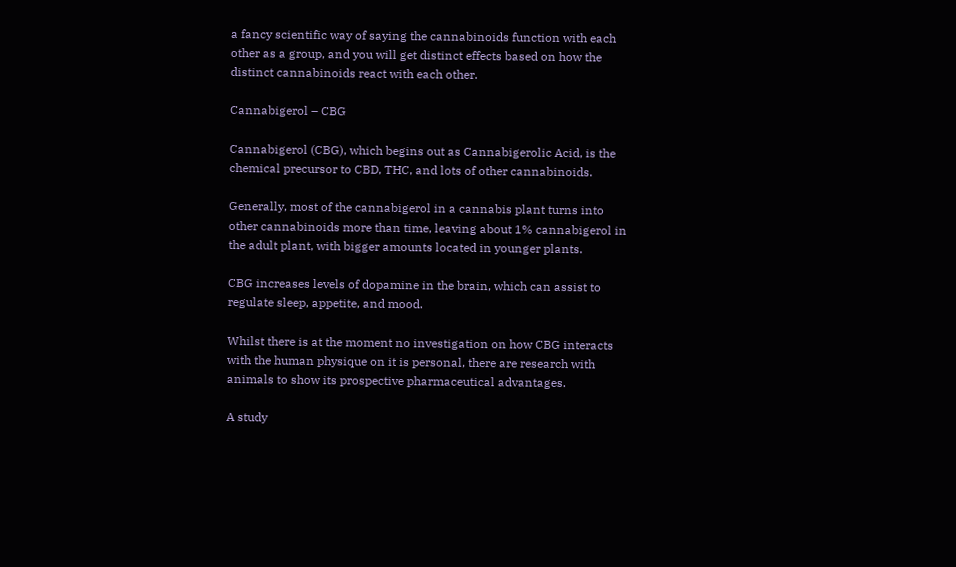a fancy scientific way of saying the cannabinoids function with each other as a group, and you will get distinct effects based on how the distinct cannabinoids react with each other.

Cannabigerol – CBG

Cannabigerol (CBG), which begins out as Cannabigerolic Acid, is the chemical precursor to CBD, THC, and lots of other cannabinoids.

Generally, most of the cannabigerol in a cannabis plant turns into other cannabinoids more than time, leaving about 1% cannabigerol in the adult plant, with bigger amounts located in younger plants.

CBG increases levels of dopamine in the brain, which can assist to regulate sleep, appetite, and mood.

Whilst there is at the moment no investigation on how CBG interacts with the human physique on it is personal, there are research with animals to show its prospective pharmaceutical advantages.

A study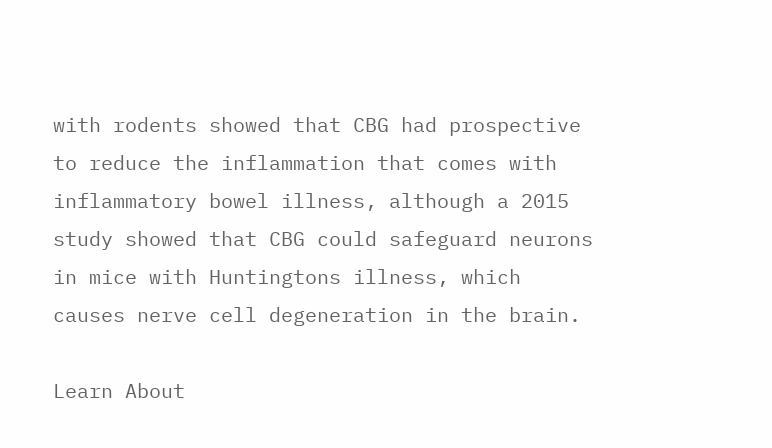with rodents showed that CBG had prospective to reduce the inflammation that comes with inflammatory bowel illness, although a 2015 study showed that CBG could safeguard neurons in mice with Huntingtons illness, which causes nerve cell degeneration in the brain.

Learn About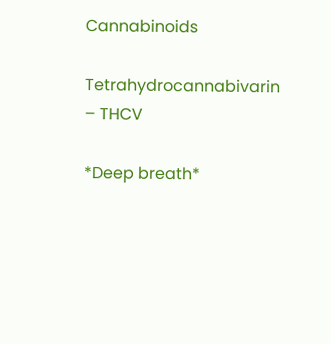Cannabinoids

Tetrahydrocannabivarin – THCV

*Deep breath*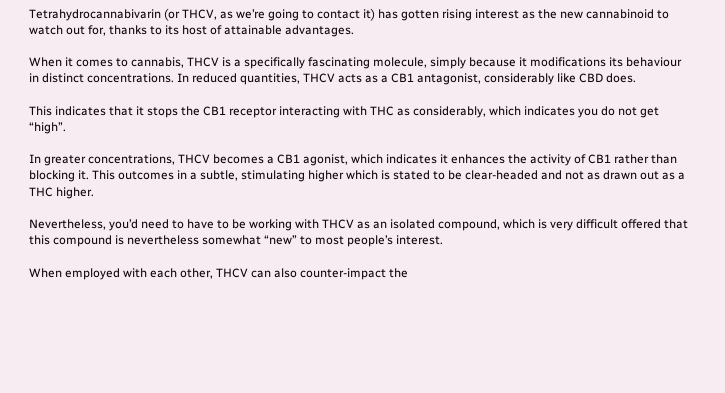Tetrahydrocannabivarin (or THCV, as we’re going to contact it) has gotten rising interest as the new cannabinoid to watch out for, thanks to its host of attainable advantages.

When it comes to cannabis, THCV is a specifically fascinating molecule, simply because it modifications its behaviour in distinct concentrations. In reduced quantities, THCV acts as a CB1 antagonist, considerably like CBD does.

This indicates that it stops the CB1 receptor interacting with THC as considerably, which indicates you do not get “high”.

In greater concentrations, THCV becomes a CB1 agonist, which indicates it enhances the activity of CB1 rather than blocking it. This outcomes in a subtle, stimulating higher which is stated to be clear-headed and not as drawn out as a THC higher.

Nevertheless, you’d need to have to be working with THCV as an isolated compound, which is very difficult offered that this compound is nevertheless somewhat “new” to most people’s interest.

When employed with each other, THCV can also counter-impact the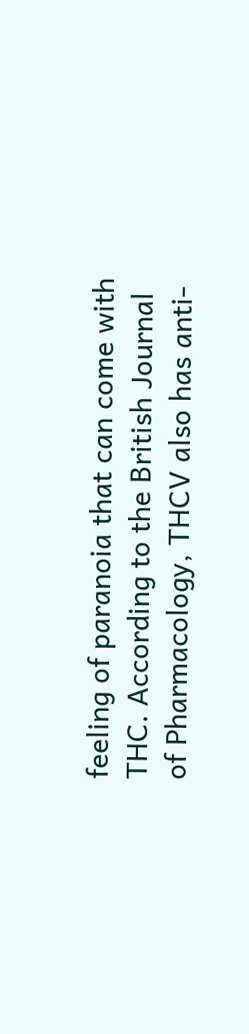feeling of paranoia that can come with THC. According to the British Journal of Pharmacology, THCV also has anti-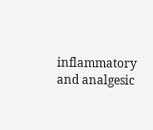inflammatory and analgesic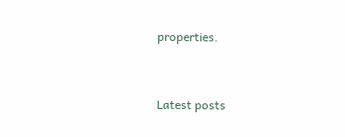properties.


Latest posts